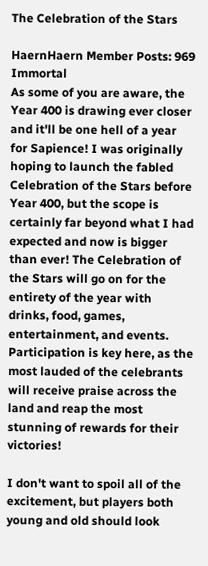The Celebration of the Stars

HaernHaern Member Posts: 969 Immortal
As some of you are aware, the Year 400 is drawing ever closer and it'll be one hell of a year for Sapience! I was originally hoping to launch the fabled Celebration of the Stars before Year 400, but the scope is certainly far beyond what I had expected and now is bigger than ever! The Celebration of the Stars will go on for the entirety of the year with drinks, food, games, entertainment, and events. Participation is key here, as the most lauded of the celebrants will receive praise across the land and reap the most stunning of rewards for their victories!

I don't want to spoil all of the excitement, but players both young and old should look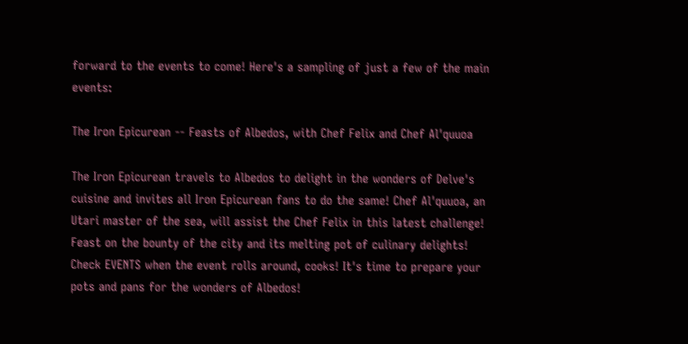forward to the events to come! Here's a sampling of just a few of the main events:

The Iron Epicurean -- Feasts of Albedos, with Chef Felix and Chef Al'quuoa

The Iron Epicurean travels to Albedos to delight in the wonders of Delve's cuisine and invites all Iron Epicurean fans to do the same! Chef Al'quuoa, an Utari master of the sea, will assist the Chef Felix in this latest challenge! Feast on the bounty of the city and its melting pot of culinary delights! Check EVENTS when the event rolls around, cooks! It's time to prepare your pots and pans for the wonders of Albedos!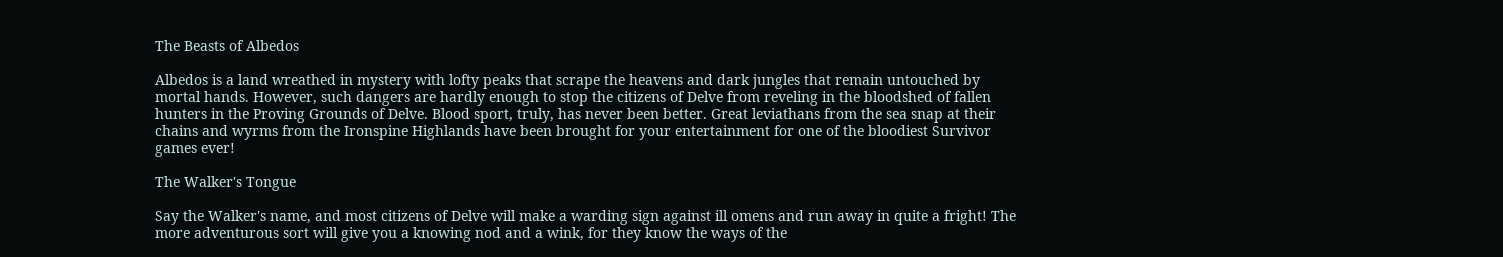The Beasts of Albedos

Albedos is a land wreathed in mystery with lofty peaks that scrape the heavens and dark jungles that remain untouched by mortal hands. However, such dangers are hardly enough to stop the citizens of Delve from reveling in the bloodshed of fallen hunters in the Proving Grounds of Delve. Blood sport, truly, has never been better. Great leviathans from the sea snap at their chains and wyrms from the Ironspine Highlands have been brought for your entertainment for one of the bloodiest Survivor games ever!

The Walker's Tongue

Say the Walker's name, and most citizens of Delve will make a warding sign against ill omens and run away in quite a fright! The more adventurous sort will give you a knowing nod and a wink, for they know the ways of the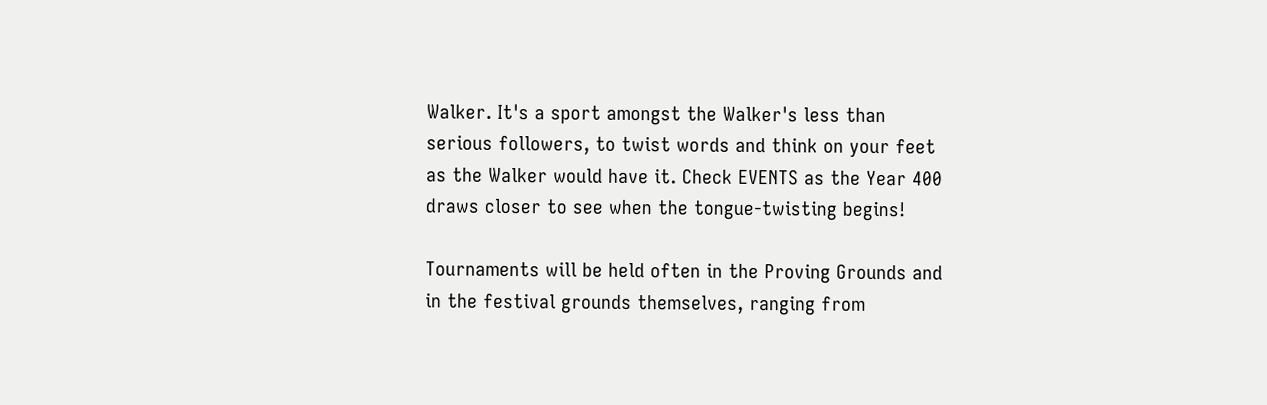Walker. It's a sport amongst the Walker's less than serious followers, to twist words and think on your feet as the Walker would have it. Check EVENTS as the Year 400 draws closer to see when the tongue-twisting begins!

Tournaments will be held often in the Proving Grounds and in the festival grounds themselves, ranging from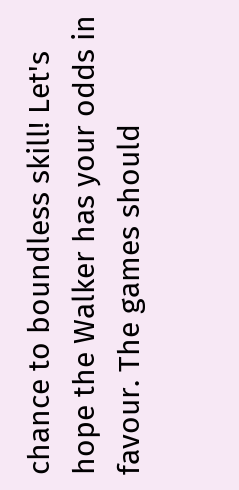chance to boundless skill! Let's hope the Walker has your odds in favour. The games should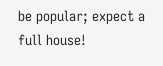be popular; expect a full house!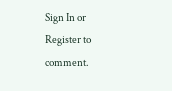Sign In or Register to comment.